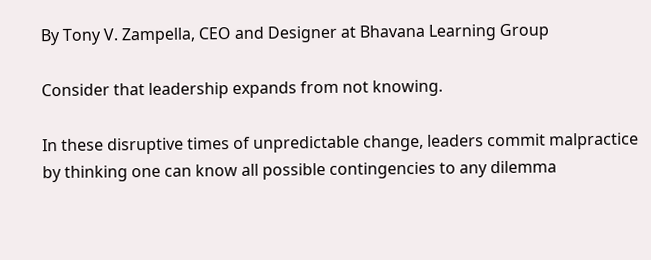By Tony V. Zampella, CEO and Designer at Bhavana Learning Group

Consider that leadership expands from not knowing.

In these disruptive times of unpredictable change, leaders commit malpractice by thinking one can know all possible contingencies to any dilemma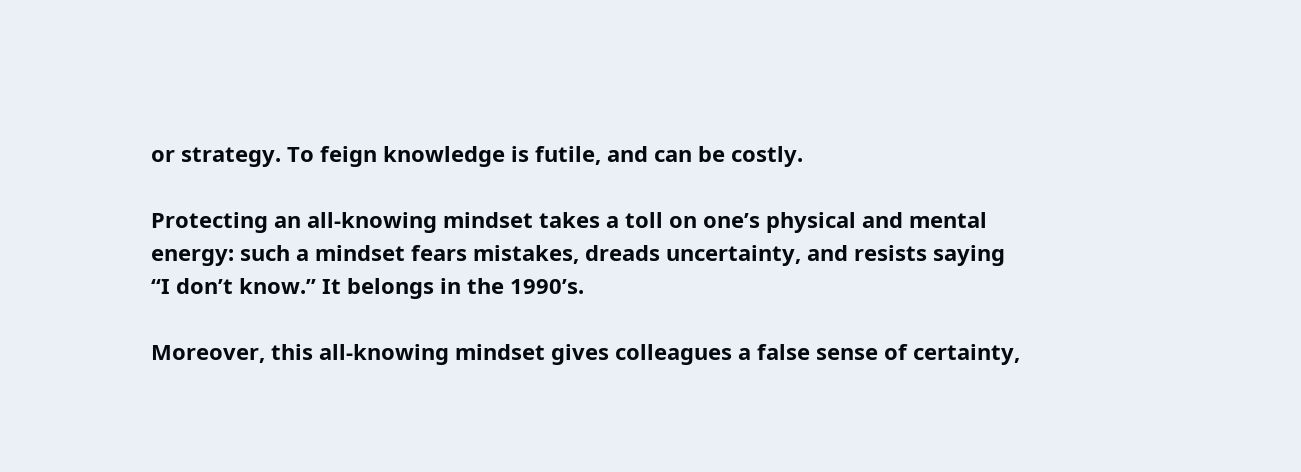or strategy. To feign knowledge is futile, and can be costly.

Protecting an all-knowing mindset takes a toll on one’s physical and mental energy: such a mindset fears mistakes, dreads uncertainty, and resists saying “I don’t know.” It belongs in the 1990’s.

Moreover, this all-knowing mindset gives colleagues a false sense of certainty,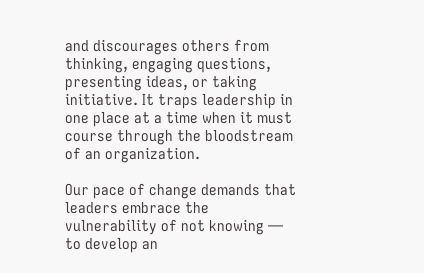and discourages others from thinking, engaging questions, presenting ideas, or taking initiative. It traps leadership in one place at a time when it must course through the bloodstream of an organization.

Our pace of change demands that leaders embrace the vulnerability of not knowing — to develop an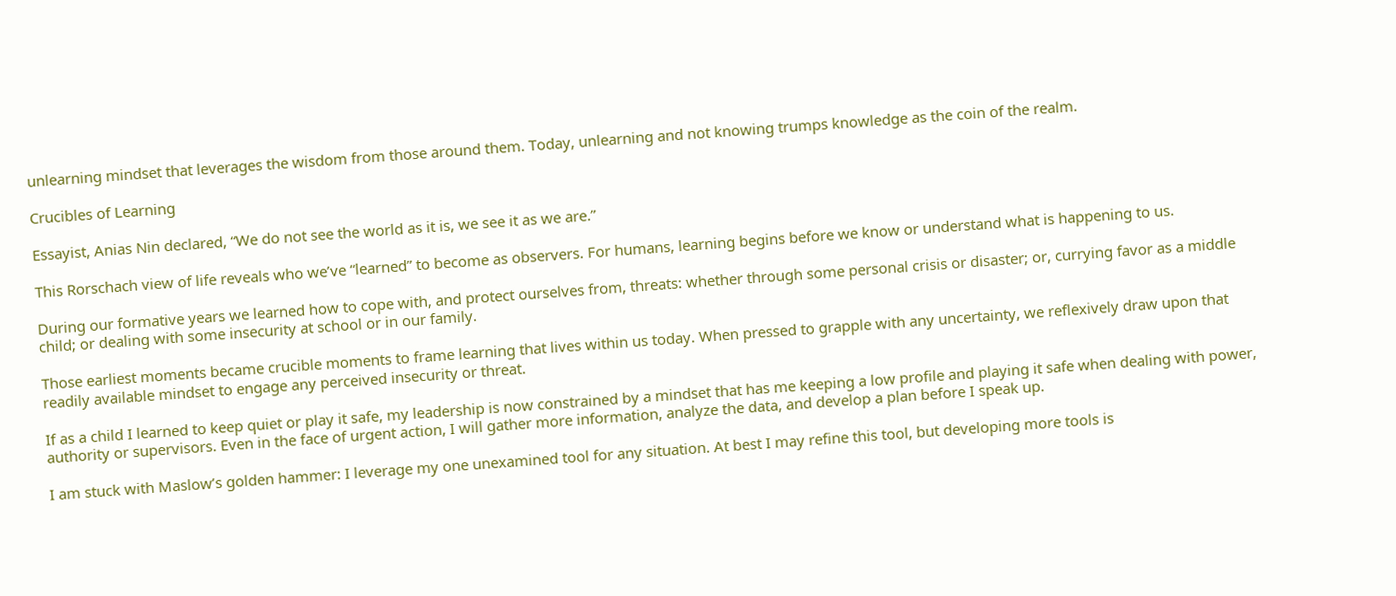unlearning mindset that leverages the wisdom from those around them. Today, unlearning and not knowing trumps knowledge as the coin of the realm.

Crucibles of Learning

Essayist, Anias Nin declared, “We do not see the world as it is, we see it as we are.”

This Rorschach view of life reveals who we’ve “learned” to become as observers. For humans, learning begins before we know or understand what is happening to us.

During our formative years we learned how to cope with, and protect ourselves from, threats: whether through some personal crisis or disaster; or, currying favor as a middle child; or dealing with some insecurity at school or in our family.

Those earliest moments became crucible moments to frame learning that lives within us today. When pressed to grapple with any uncertainty, we reflexively draw upon that readily available mindset to engage any perceived insecurity or threat.

If as a child I learned to keep quiet or play it safe, my leadership is now constrained by a mindset that has me keeping a low profile and playing it safe when dealing with power, authority or supervisors. Even in the face of urgent action, I will gather more information, analyze the data, and develop a plan before I speak up.

I am stuck with Maslow’s golden hammer: I leverage my one unexamined tool for any situation. At best I may refine this tool, but developing more tools is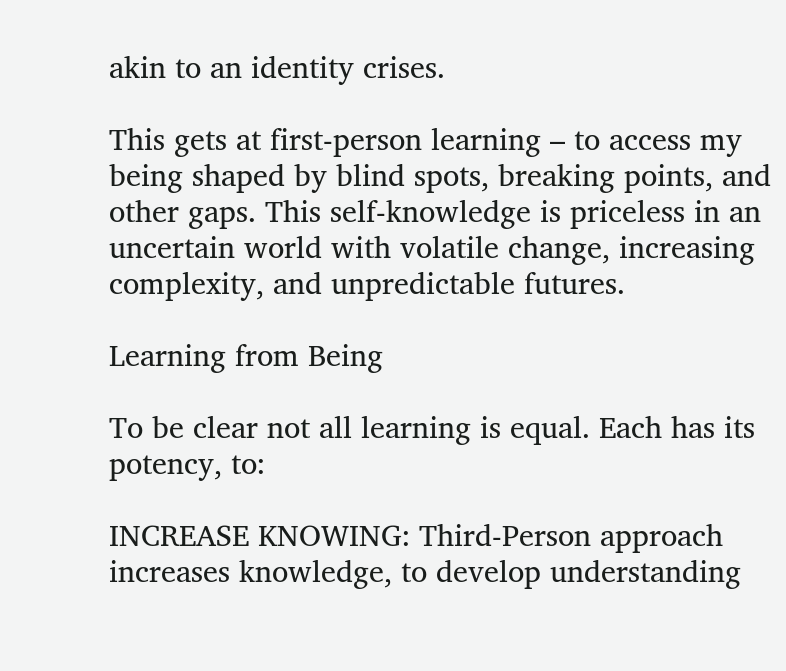akin to an identity crises.

This gets at first-person learning – to access my being shaped by blind spots, breaking points, and other gaps. This self-knowledge is priceless in an uncertain world with volatile change, increasing complexity, and unpredictable futures.

Learning from Being

To be clear not all learning is equal. Each has its potency, to:

INCREASE KNOWING: Third-Person approach increases knowledge, to develop understanding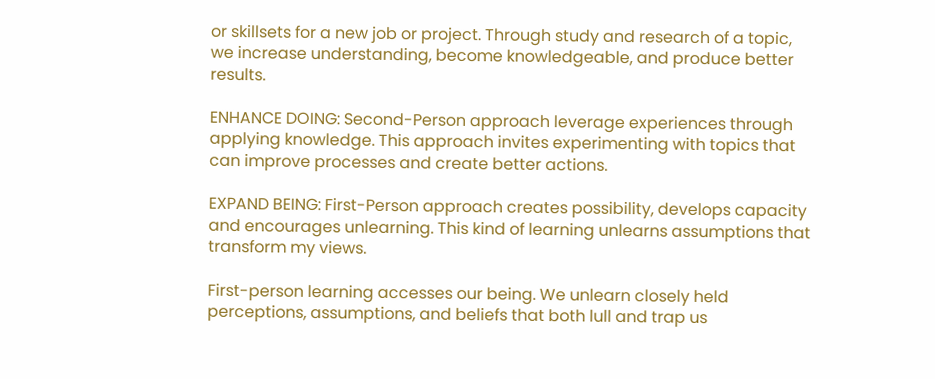or skillsets for a new job or project. Through study and research of a topic, we increase understanding, become knowledgeable, and produce better results.

ENHANCE DOING: Second-Person approach leverage experiences through applying knowledge. This approach invites experimenting with topics that can improve processes and create better actions.

EXPAND BEING: First-Person approach creates possibility, develops capacity and encourages unlearning. This kind of learning unlearns assumptions that transform my views.

First-person learning accesses our being. We unlearn closely held perceptions, assumptions, and beliefs that both lull and trap us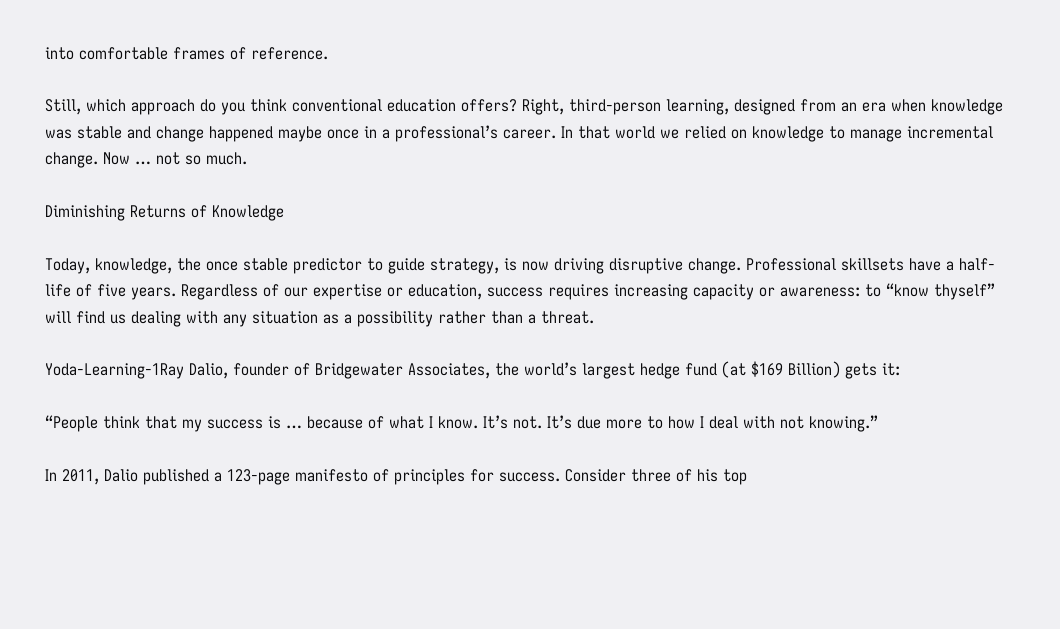into comfortable frames of reference.

Still, which approach do you think conventional education offers? Right, third-person learning, designed from an era when knowledge was stable and change happened maybe once in a professional’s career. In that world we relied on knowledge to manage incremental change. Now … not so much.

Diminishing Returns of Knowledge

Today, knowledge, the once stable predictor to guide strategy, is now driving disruptive change. Professional skillsets have a half-life of five years. Regardless of our expertise or education, success requires increasing capacity or awareness: to “know thyself” will find us dealing with any situation as a possibility rather than a threat.

Yoda-Learning-1Ray Dalio, founder of Bridgewater Associates, the world’s largest hedge fund (at $169 Billion) gets it:

“People think that my success is … because of what I know. It’s not. It’s due more to how I deal with not knowing.”

In 2011, Dalio published a 123-page manifesto of principles for success. Consider three of his top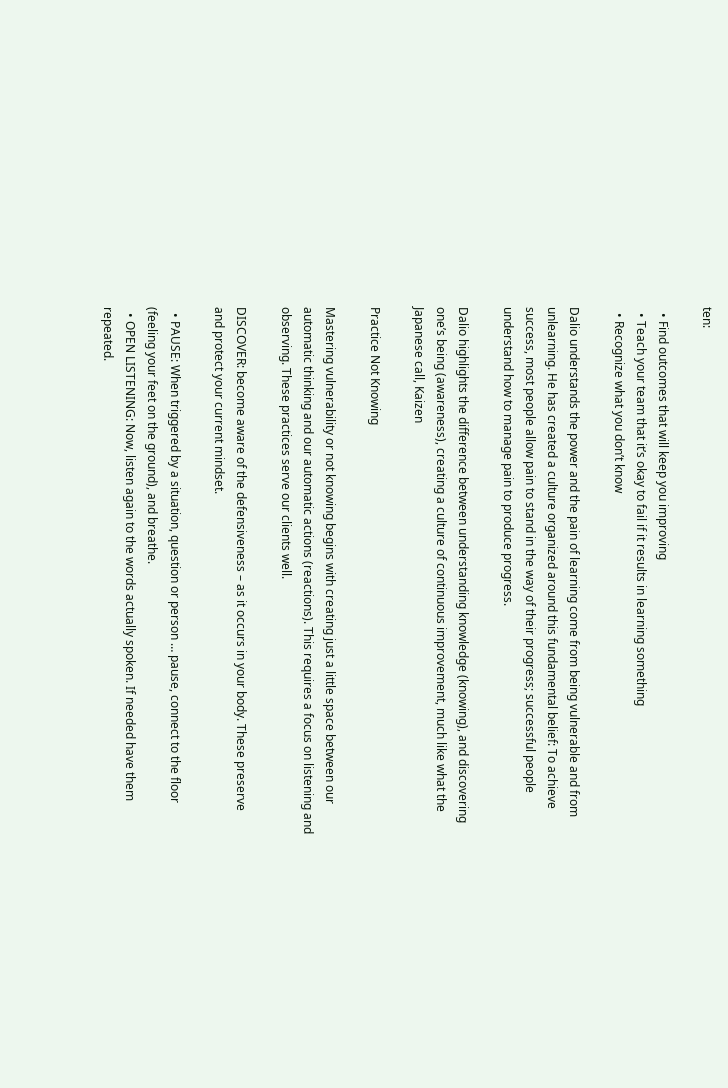ten:

  • Find outcomes that will keep you improving
  • Teach your team that it’s okay to fail if it results in learning something
  • Recognize what you don’t know

Dalio understands the power and the pain of learning come from being vulnerable and from unlearning. He has created a culture organized around this fundamental belief: To achieve success, most people allow pain to stand in the way of their progress; successful people understand how to manage pain to produce progress.

Dalio highlights the difference between understanding knowledge (knowing), and discovering one’s being (awareness), creating a culture of continuous improvement, much like what the Japanese call, Kaizen

Practice Not Knowing

Mastering vulnerability or not knowing begins with creating just a little space between our automatic thinking and our automatic actions (reactions). This requires a focus on listening and observing. These practices serve our clients well.

DISCOVER: become aware of the defensiveness – as it occurs in your body. These preserve and protect your current mindset.

  • PAUSE: When triggered by a situation, question or person … pause, connect to the floor (feeling your feet on the ground), and breathe.
  • OPEN LISTENING: Now, listen again to the words actually spoken. If needed have them repeated.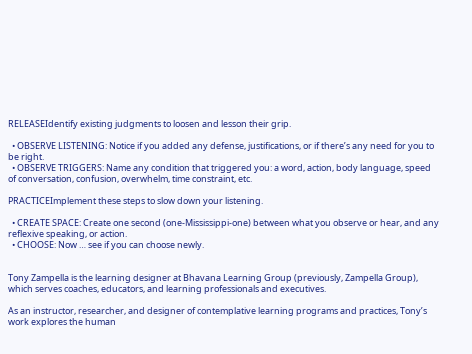RELEASEIdentify existing judgments to loosen and lesson their grip.

  • OBSERVE LISTENING: Notice if you added any defense, justifications, or if there’s any need for you to be right.
  • OBSERVE TRIGGERS: Name any condition that triggered you: a word, action, body language, speed of conversation, confusion, overwhelm, time constraint, etc.

PRACTICEImplement these steps to slow down your listening.

  • CREATE SPACE: Create one second (one-Mississippi-one) between what you observe or hear, and any reflexive speaking, or action.
  • CHOOSE: Now … see if you can choose newly.


Tony Zampella is the learning designer at Bhavana Learning Group (previously, Zampella Group), which serves coaches, educators, and learning professionals and executives.

As an instructor, researcher, and designer of contemplative learning programs and practices, Tony’s work explores the human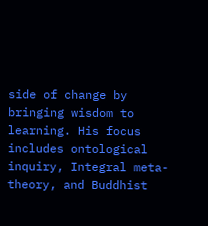side of change by bringing wisdom to learning. His focus includes ontological inquiry, Integral meta-theory, and Buddhist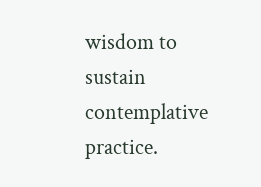wisdom to sustain contemplative practice.